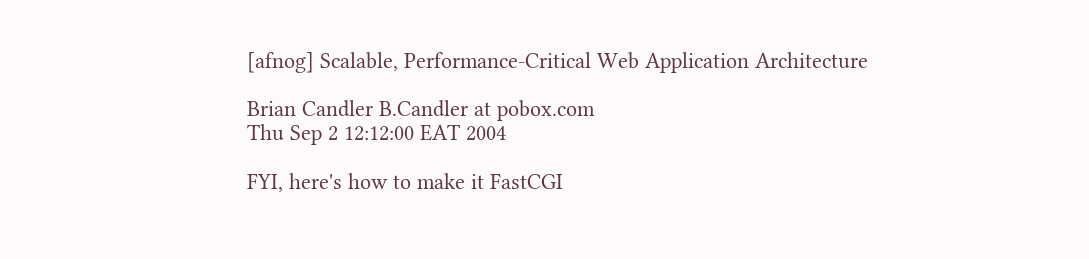[afnog] Scalable, Performance-Critical Web Application Architecture

Brian Candler B.Candler at pobox.com
Thu Sep 2 12:12:00 EAT 2004

FYI, here's how to make it FastCGI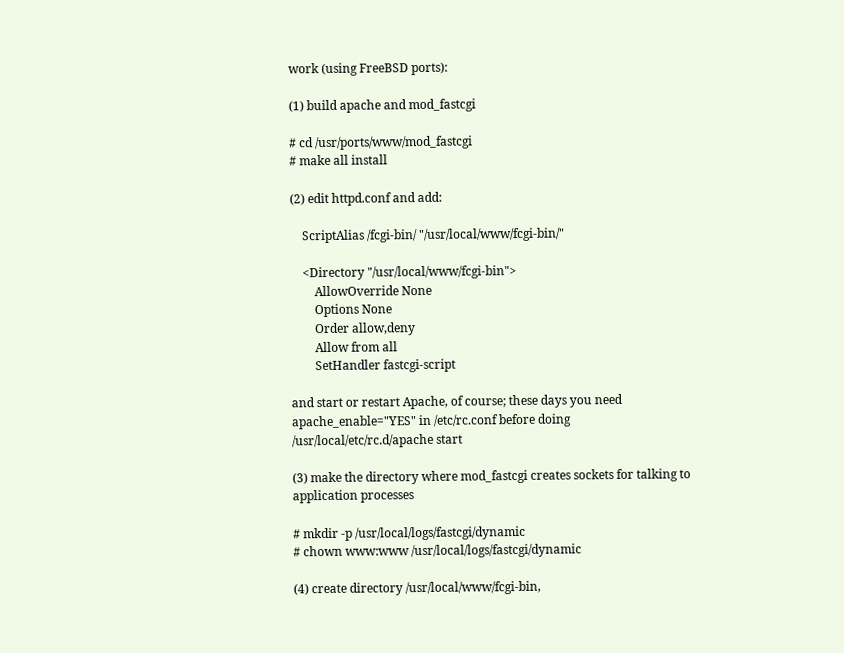work (using FreeBSD ports):

(1) build apache and mod_fastcgi

# cd /usr/ports/www/mod_fastcgi
# make all install

(2) edit httpd.conf and add:

    ScriptAlias /fcgi-bin/ "/usr/local/www/fcgi-bin/"

    <Directory "/usr/local/www/fcgi-bin">
        AllowOverride None
        Options None
        Order allow,deny
        Allow from all
        SetHandler fastcgi-script

and start or restart Apache, of course; these days you need
apache_enable="YES" in /etc/rc.conf before doing
/usr/local/etc/rc.d/apache start

(3) make the directory where mod_fastcgi creates sockets for talking to
application processes

# mkdir -p /usr/local/logs/fastcgi/dynamic
# chown www:www /usr/local/logs/fastcgi/dynamic

(4) create directory /usr/local/www/fcgi-bin,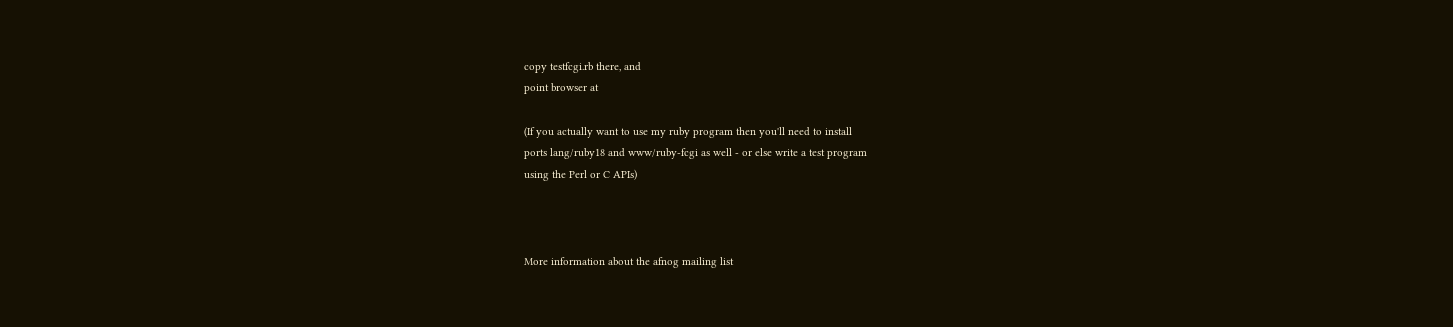copy testfcgi.rb there, and
point browser at

(If you actually want to use my ruby program then you'll need to install
ports lang/ruby18 and www/ruby-fcgi as well - or else write a test program
using the Perl or C APIs)



More information about the afnog mailing list